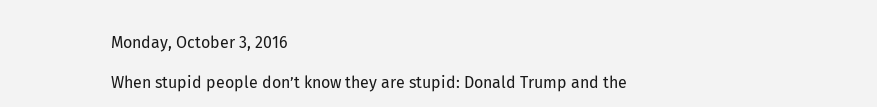Monday, October 3, 2016

When stupid people don’t know they are stupid: Donald Trump and the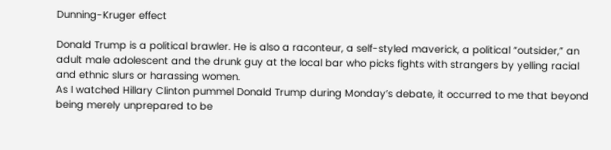Dunning-Kruger effect

Donald Trump is a political brawler. He is also a raconteur, a self-styled maverick, a political “outsider,” an adult male adolescent and the drunk guy at the local bar who picks fights with strangers by yelling racial and ethnic slurs or harassing women.
As I watched Hillary Clinton pummel Donald Trump during Monday’s debate, it occurred to me that beyond being merely unprepared to be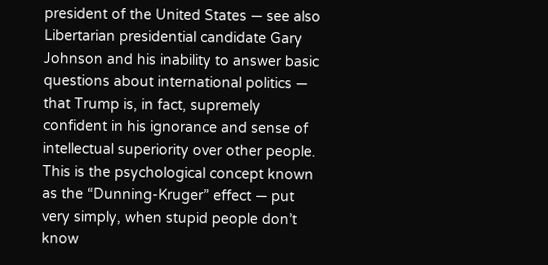president of the United States — see also Libertarian presidential candidate Gary Johnson and his inability to answer basic questions about international politics — that Trump is, in fact, supremely confident in his ignorance and sense of intellectual superiority over other people.
This is the psychological concept known as the “Dunning-Kruger” effect — put very simply, when stupid people don’t know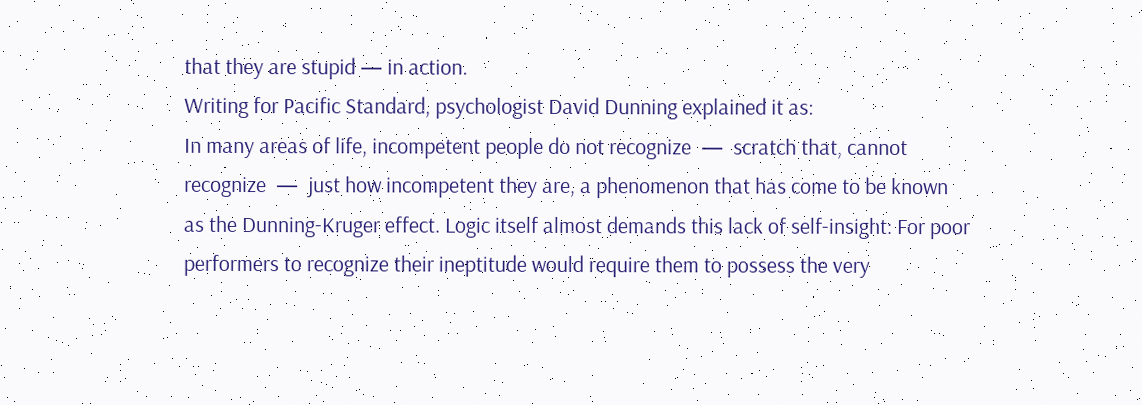that they are stupid — in action.
Writing for Pacific Standard, psychologist David Dunning explained it as:
In many areas of life, incompetent people do not recognize  —  scratch that, cannot recognize  —  just how incompetent they are, a phenomenon that has come to be known as the Dunning-Kruger effect. Logic itself almost demands this lack of self-insight: For poor performers to recognize their ineptitude would require them to possess the very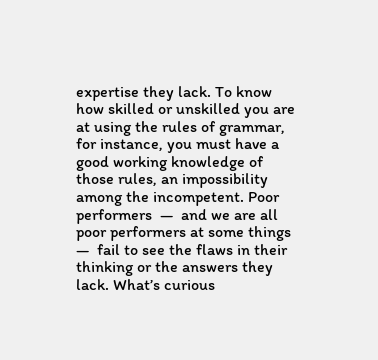expertise they lack. To know how skilled or unskilled you are at using the rules of grammar, for instance, you must have a good working knowledge of those rules, an impossibility among the incompetent. Poor performers  —  and we are all poor performers at some things  —  fail to see the flaws in their thinking or the answers they lack. What’s curious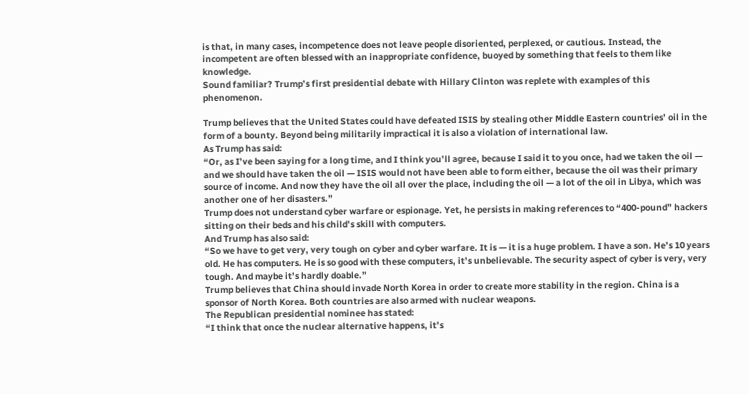is that, in many cases, incompetence does not leave people disoriented, perplexed, or cautious. Instead, the incompetent are often blessed with an inappropriate confidence, buoyed by something that feels to them like knowledge.
Sound familiar? Trump’s first presidential debate with Hillary Clinton was replete with examples of this phenomenon.

Trump believes that the United States could have defeated ISIS by stealing other Middle Eastern countries’ oil in the form of a bounty. Beyond being militarily impractical it is also a violation of international law.
As Trump has said:
“Or, as I’ve been saying for a long time, and I think you’ll agree, because I said it to you once, had we taken the oil — and we should have taken the oil — ISIS would not have been able to form either, because the oil was their primary source of income. And now they have the oil all over the place, including the oil — a lot of the oil in Libya, which was another one of her disasters.”
Trump does not understand cyber warfare or espionage. Yet, he persists in making references to “400-pound” hackers sitting on their beds and his child’s skill with computers.
And Trump has also said:
“So we have to get very, very tough on cyber and cyber warfare. It is — it is a huge problem. I have a son. He’s 10 years old. He has computers. He is so good with these computers, it’s unbelievable. The security aspect of cyber is very, very tough. And maybe it’s hardly doable.”
Trump believes that China should invade North Korea in order to create more stability in the region. China is a sponsor of North Korea. Both countries are also armed with nuclear weapons.
The Republican presidential nominee has stated:
“I think that once the nuclear alternative happens, it’s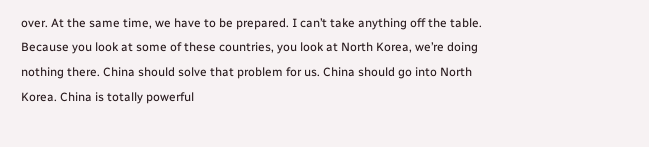over. At the same time, we have to be prepared. I can’t take anything off the table. Because you look at some of these countries, you look at North Korea, we’re doing nothing there. China should solve that problem for us. China should go into North Korea. China is totally powerful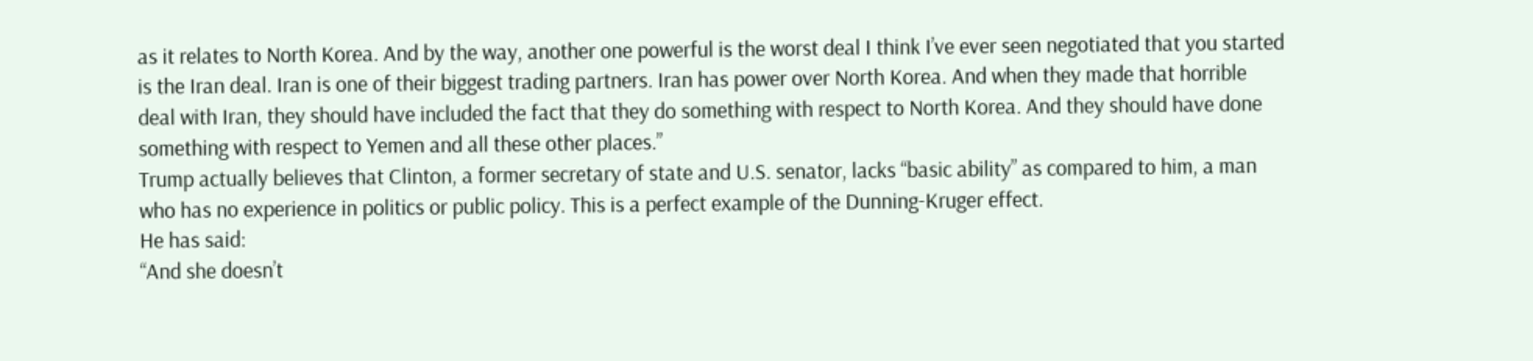as it relates to North Korea. And by the way, another one powerful is the worst deal I think I’ve ever seen negotiated that you started is the Iran deal. Iran is one of their biggest trading partners. Iran has power over North Korea. And when they made that horrible deal with Iran, they should have included the fact that they do something with respect to North Korea. And they should have done something with respect to Yemen and all these other places.”
Trump actually believes that Clinton, a former secretary of state and U.S. senator, lacks “basic ability” as compared to him, a man who has no experience in politics or public policy. This is a perfect example of the Dunning-Kruger effect.
He has said:
“And she doesn’t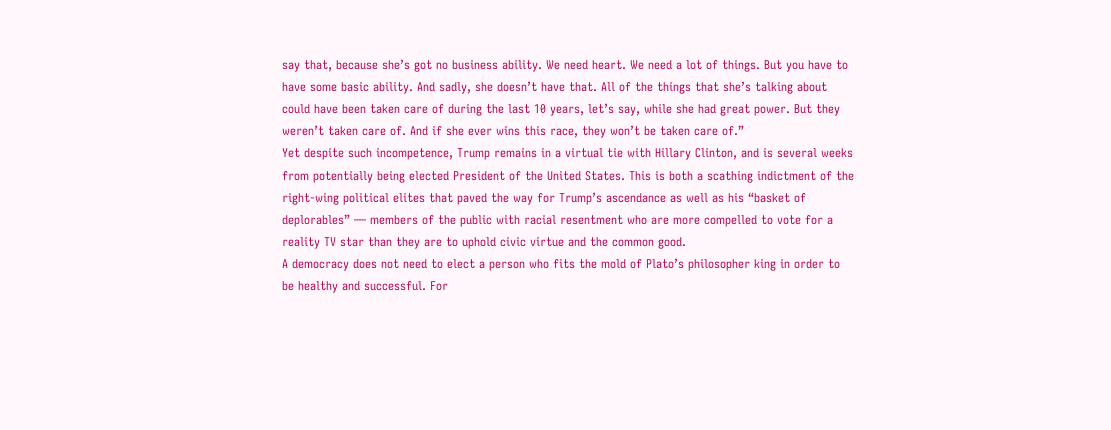say that, because she’s got no business ability. We need heart. We need a lot of things. But you have to have some basic ability. And sadly, she doesn’t have that. All of the things that she’s talking about could have been taken care of during the last 10 years, let’s say, while she had great power. But they weren’t taken care of. And if she ever wins this race, they won’t be taken care of.”
Yet despite such incompetence, Trump remains in a virtual tie with Hillary Clinton, and is several weeks from potentially being elected President of the United States. This is both a scathing indictment of the right-wing political elites that paved the way for Trump’s ascendance as well as his “basket of deplorables” — members of the public with racial resentment who are more compelled to vote for a reality TV star than they are to uphold civic virtue and the common good.
A democracy does not need to elect a person who fits the mold of Plato’s philosopher king in order to be healthy and successful. For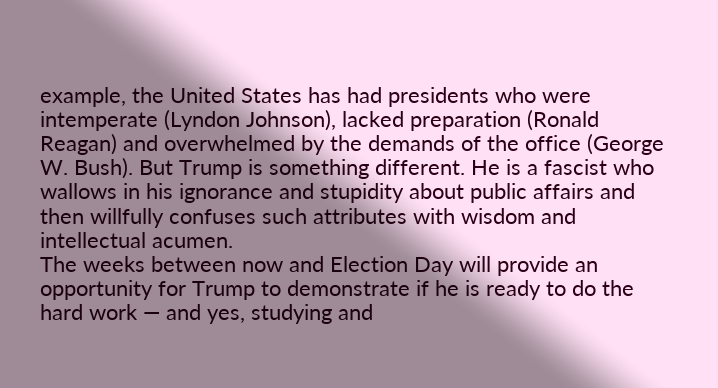example, the United States has had presidents who were intemperate (Lyndon Johnson), lacked preparation (Ronald Reagan) and overwhelmed by the demands of the office (George W. Bush). But Trump is something different. He is a fascist who wallows in his ignorance and stupidity about public affairs and then willfully confuses such attributes with wisdom and intellectual acumen.
The weeks between now and Election Day will provide an opportunity for Trump to demonstrate if he is ready to do the hard work — and yes, studying and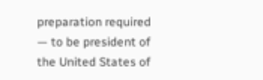preparation required — to be president of the United States of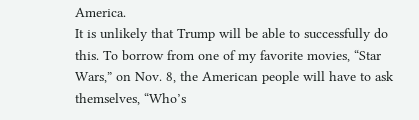America.
It is unlikely that Trump will be able to successfully do this. To borrow from one of my favorite movies, “Star Wars,” on Nov. 8, the American people will have to ask themselves, “Who’s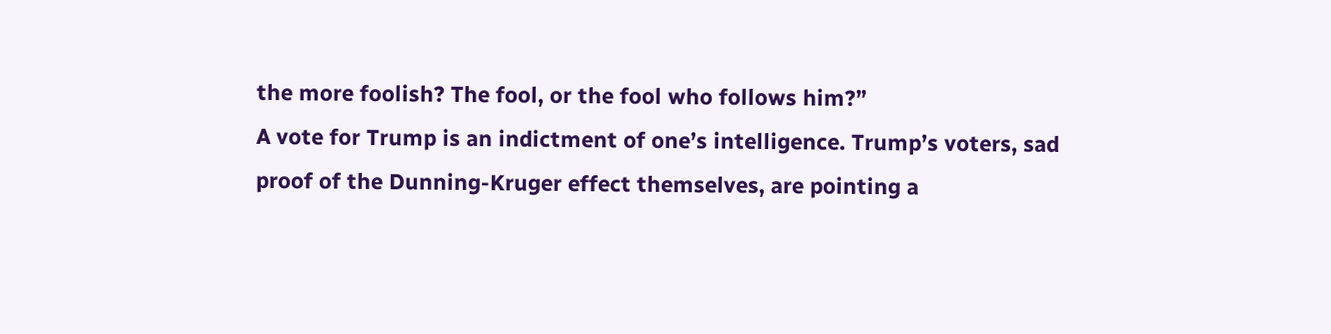the more foolish? The fool, or the fool who follows him?”
A vote for Trump is an indictment of one’s intelligence. Trump’s voters, sad proof of the Dunning-Kruger effect themselves, are pointing a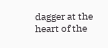dagger at the heart of the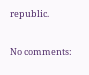republic.

No comments: